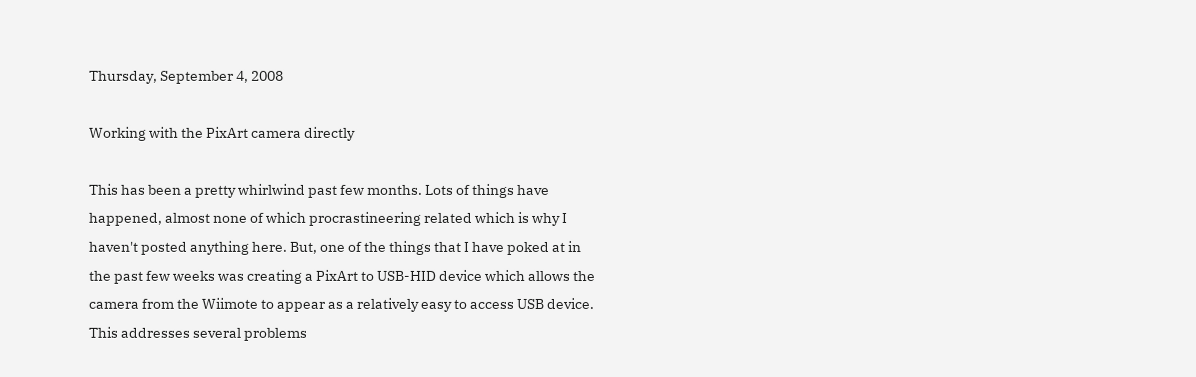Thursday, September 4, 2008

Working with the PixArt camera directly

This has been a pretty whirlwind past few months. Lots of things have happened, almost none of which procrastineering related which is why I haven't posted anything here. But, one of the things that I have poked at in the past few weeks was creating a PixArt to USB-HID device which allows the camera from the Wiimote to appear as a relatively easy to access USB device. This addresses several problems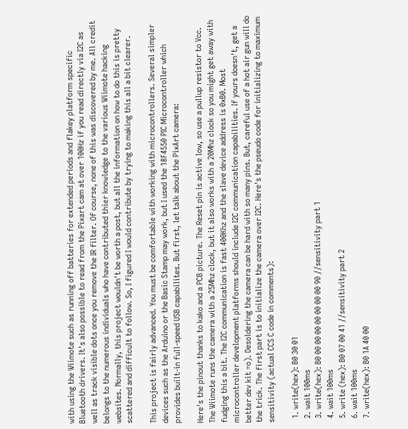with using the Wiimote such as running off batteries for extended periods and flakey platform specific Bluetooth drivers. It's also possible to read from the Pixart cam at over 100Hz if you read directly via I2C as well as track visible dots once you remove the IR filter. Of course, none of this was discovered by me. All credit belongs to the numerous individuals who have contributed thier knowledge to the various Wiimote hacking websites. Normally, this project wouldn't be worth a post, but all the information on how to do this is pretty scattered and difficult to follow. So, I figured I would contribute by trying to making this all a bit clearer.

This project is fairly advanced. You must be comfortable with working with microcontrollers. Several simpler devices such as the Arduino or the Basic Stamp may work, but I used the 18F4550 PIC Microcontroller which provides built-in full-speed USB capabilites. But first, let talk about the PixArt camera:

Here's the pinout thanks to kako and a PCB picture. The Reset pin is active low, so use a pullup resistor to Vcc. The Wiimote runs the camera with a 25Mhz clock, but it also works with a 20Mhz clock so you might get away with fudging this a bit. The I2C communication is fast 400Khz and the slave device address is 0xB0. Most microcontroller development platforms should include I2C communication capabilities. If yours doesn't, get a better dev kit =o). Desoldering the camera can be hard with so many pins. But, careful use of a hot air gun will do the trick. The first part is to initialize the camera over I2C. Here's the pseudo code for initializing to maximum sensitivity (actual CCS C code in comments):

  1. write(hex): B0 30 01
  2. wait 100ms
  3. write(hex): B0 00 00 00 00 00 00 00 90 //sensitivity part 1
  4. wait 100ms
  5. write (hex): B0 07 00 41 //sensitivity part 2
  6. wait 100ms
  7. write(hex): B0 1A 40 00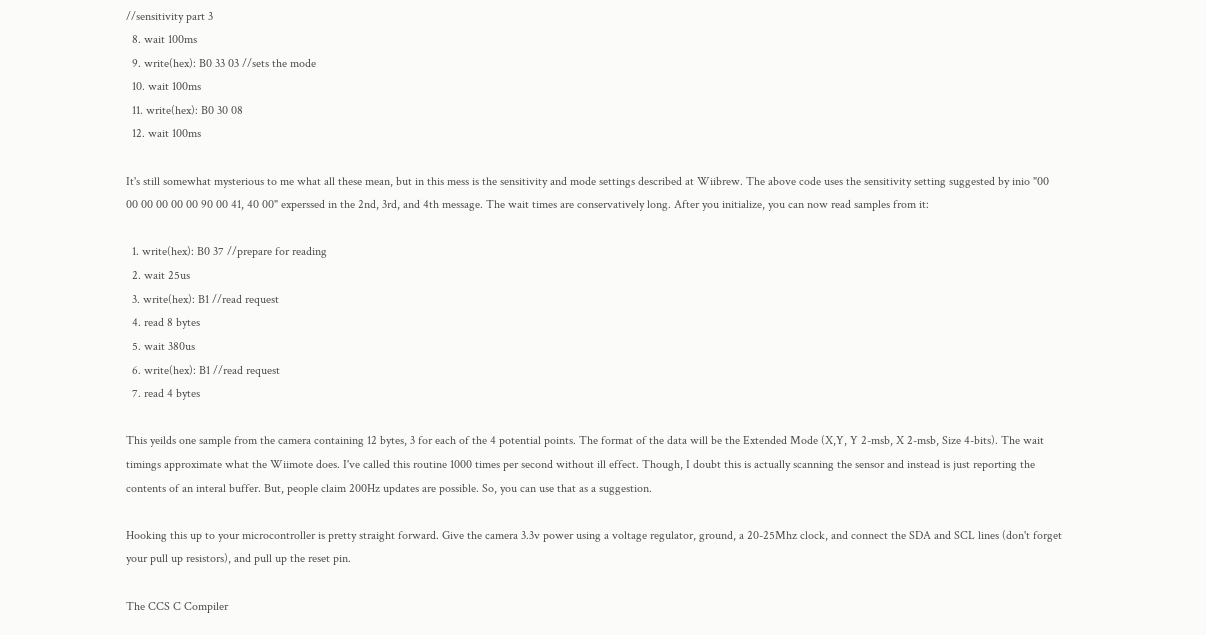//sensitivity part 3
  8. wait 100ms
  9. write(hex): B0 33 03 //sets the mode
  10. wait 100ms
  11. write(hex): B0 30 08
  12. wait 100ms

It's still somewhat mysterious to me what all these mean, but in this mess is the sensitivity and mode settings described at Wiibrew. The above code uses the sensitivity setting suggested by inio "00 00 00 00 00 00 90 00 41, 40 00" experssed in the 2nd, 3rd, and 4th message. The wait times are conservatively long. After you initialize, you can now read samples from it:

  1. write(hex): B0 37 //prepare for reading
  2. wait 25us
  3. write(hex): B1 //read request
  4. read 8 bytes
  5. wait 380us
  6. write(hex): B1 //read request
  7. read 4 bytes

This yeilds one sample from the camera containing 12 bytes, 3 for each of the 4 potential points. The format of the data will be the Extended Mode (X,Y, Y 2-msb, X 2-msb, Size 4-bits). The wait timings approximate what the Wiimote does. I've called this routine 1000 times per second without ill effect. Though, I doubt this is actually scanning the sensor and instead is just reporting the contents of an interal buffer. But, people claim 200Hz updates are possible. So, you can use that as a suggestion.

Hooking this up to your microcontroller is pretty straight forward. Give the camera 3.3v power using a voltage regulator, ground, a 20-25Mhz clock, and connect the SDA and SCL lines (don't forget your pull up resistors), and pull up the reset pin.

The CCS C Compiler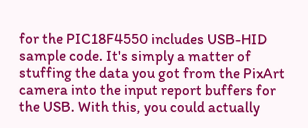for the PIC18F4550 includes USB-HID sample code. It's simply a matter of stuffing the data you got from the PixArt camera into the input report buffers for the USB. With this, you could actually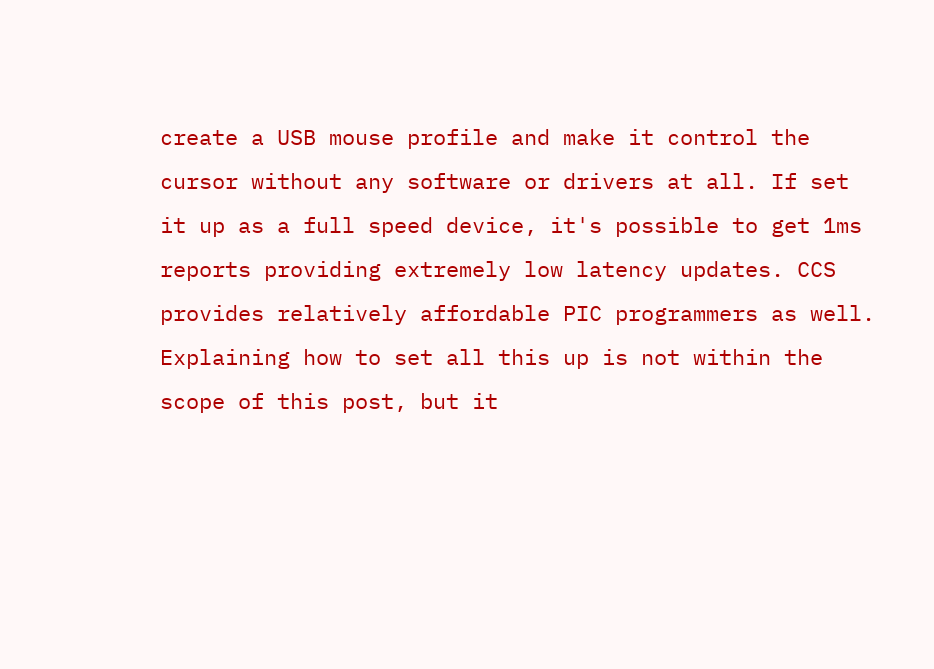create a USB mouse profile and make it control the cursor without any software or drivers at all. If set it up as a full speed device, it's possible to get 1ms reports providing extremely low latency updates. CCS provides relatively affordable PIC programmers as well. Explaining how to set all this up is not within the scope of this post, but it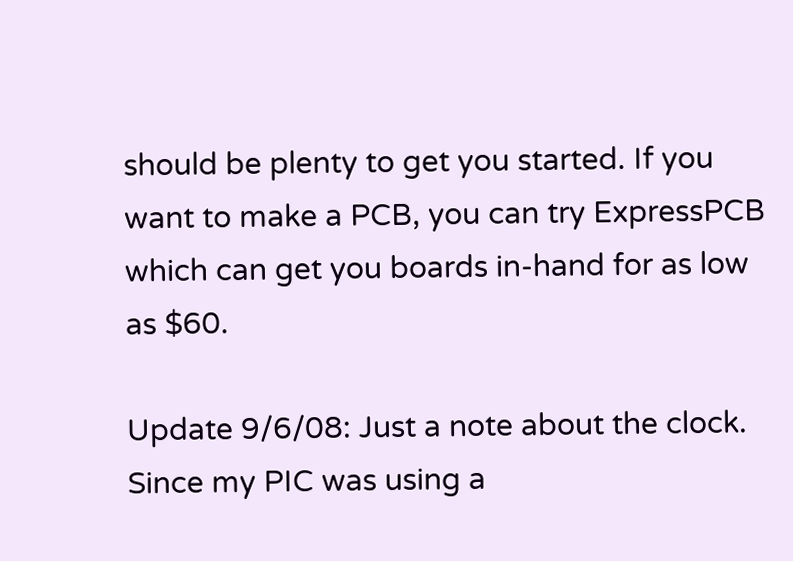should be plenty to get you started. If you want to make a PCB, you can try ExpressPCB which can get you boards in-hand for as low as $60.

Update 9/6/08: Just a note about the clock. Since my PIC was using a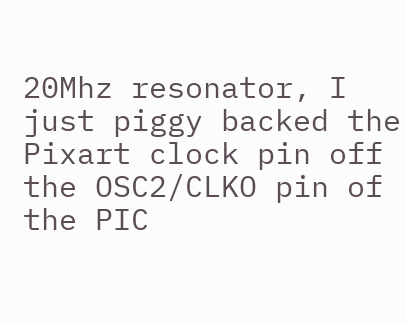20Mhz resonator, I just piggy backed the Pixart clock pin off the OSC2/CLKO pin of the PIC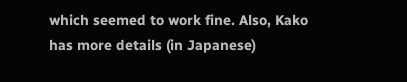which seemed to work fine. Also, Kako has more details (in Japanese)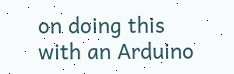on doing this with an Arduino